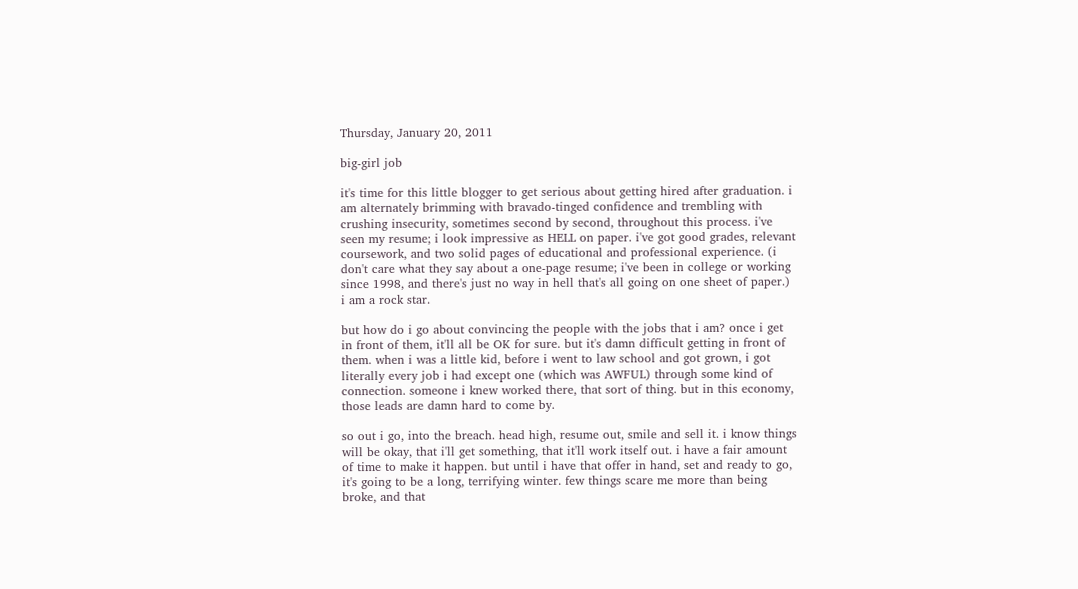Thursday, January 20, 2011

big-girl job

it's time for this little blogger to get serious about getting hired after graduation. i am alternately brimming with bravado-tinged confidence and trembling with crushing insecurity, sometimes second by second, throughout this process. i've seen my resume; i look impressive as HELL on paper. i've got good grades, relevant coursework, and two solid pages of educational and professional experience. (i don't care what they say about a one-page resume; i've been in college or working since 1998, and there's just no way in hell that's all going on one sheet of paper.) i am a rock star.

but how do i go about convincing the people with the jobs that i am? once i get in front of them, it'll all be OK for sure. but it's damn difficult getting in front of them. when i was a little kid, before i went to law school and got grown, i got literally every job i had except one (which was AWFUL) through some kind of connection. someone i knew worked there, that sort of thing. but in this economy, those leads are damn hard to come by.

so out i go, into the breach. head high, resume out, smile and sell it. i know things will be okay, that i'll get something, that it'll work itself out. i have a fair amount of time to make it happen. but until i have that offer in hand, set and ready to go, it's going to be a long, terrifying winter. few things scare me more than being broke, and that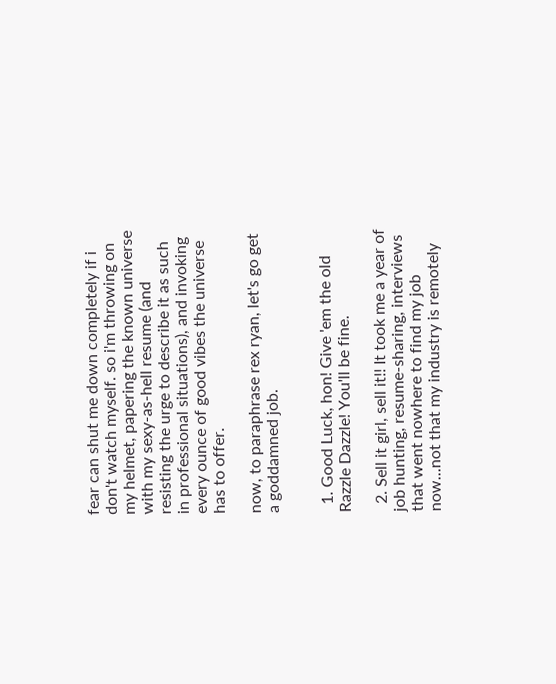fear can shut me down completely if i don't watch myself. so i'm throwing on my helmet, papering the known universe with my sexy-as-hell resume (and resisting the urge to describe it as such in professional situations), and invoking every ounce of good vibes the universe has to offer.

now, to paraphrase rex ryan, let's go get a goddamned job.


  1. Good Luck, hon! Give 'em the old Razzle Dazzle! You'll be fine.

  2. Sell it girl, sell it!! It took me a year of job hunting, resume-sharing, interviews that went nowhere to find my job now...not that my industry is remotely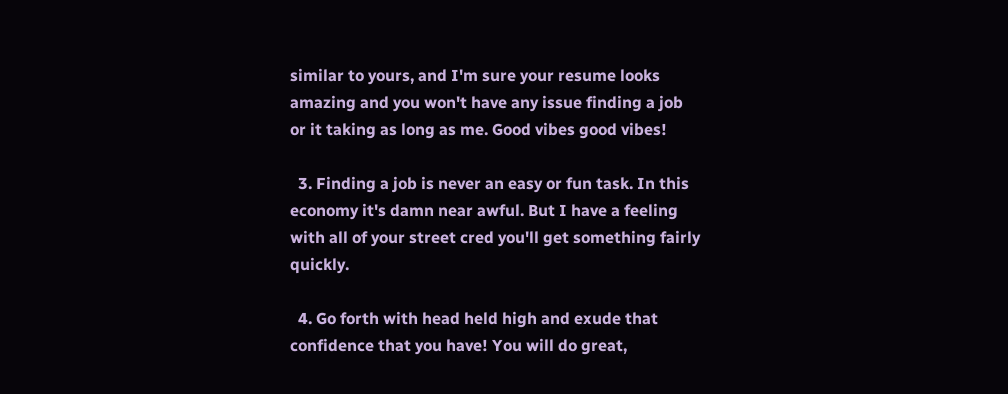similar to yours, and I'm sure your resume looks amazing and you won't have any issue finding a job or it taking as long as me. Good vibes good vibes!

  3. Finding a job is never an easy or fun task. In this economy it's damn near awful. But I have a feeling with all of your street cred you'll get something fairly quickly.

  4. Go forth with head held high and exude that confidence that you have! You will do great,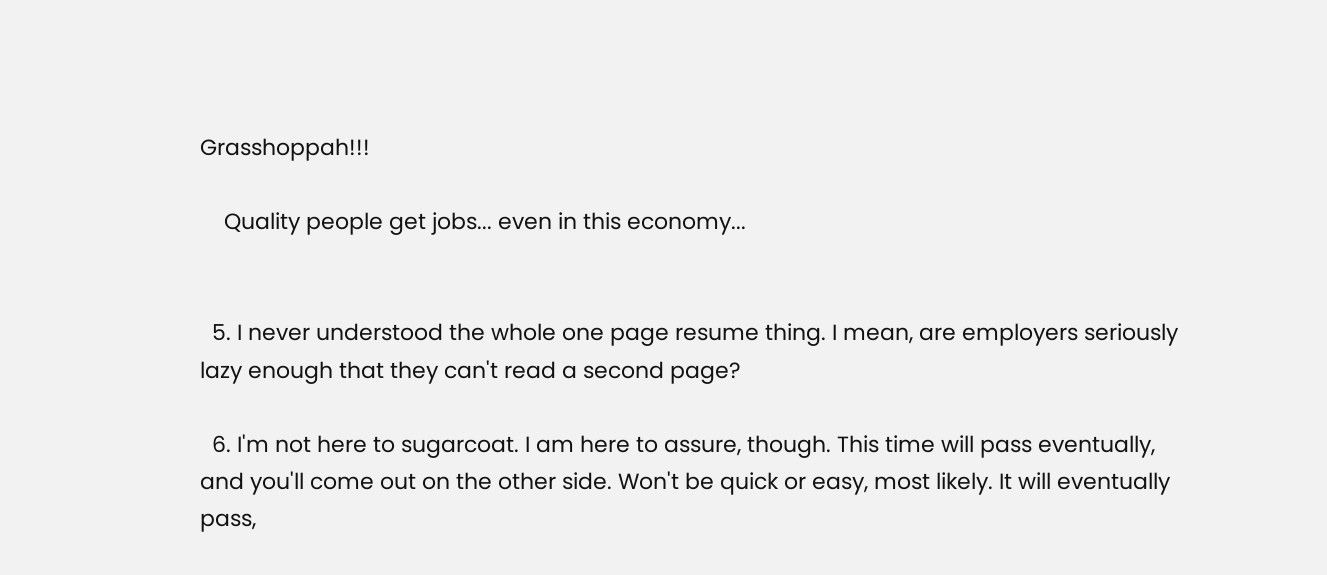Grasshoppah!!!

    Quality people get jobs... even in this economy...


  5. I never understood the whole one page resume thing. I mean, are employers seriously lazy enough that they can't read a second page?

  6. I'm not here to sugarcoat. I am here to assure, though. This time will pass eventually, and you'll come out on the other side. Won't be quick or easy, most likely. It will eventually pass,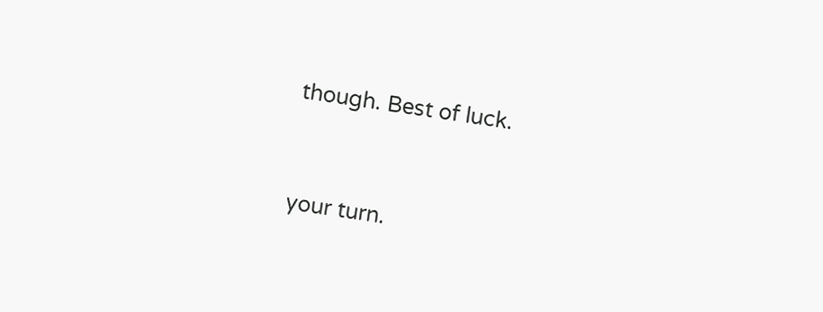though. Best of luck.


your turn.